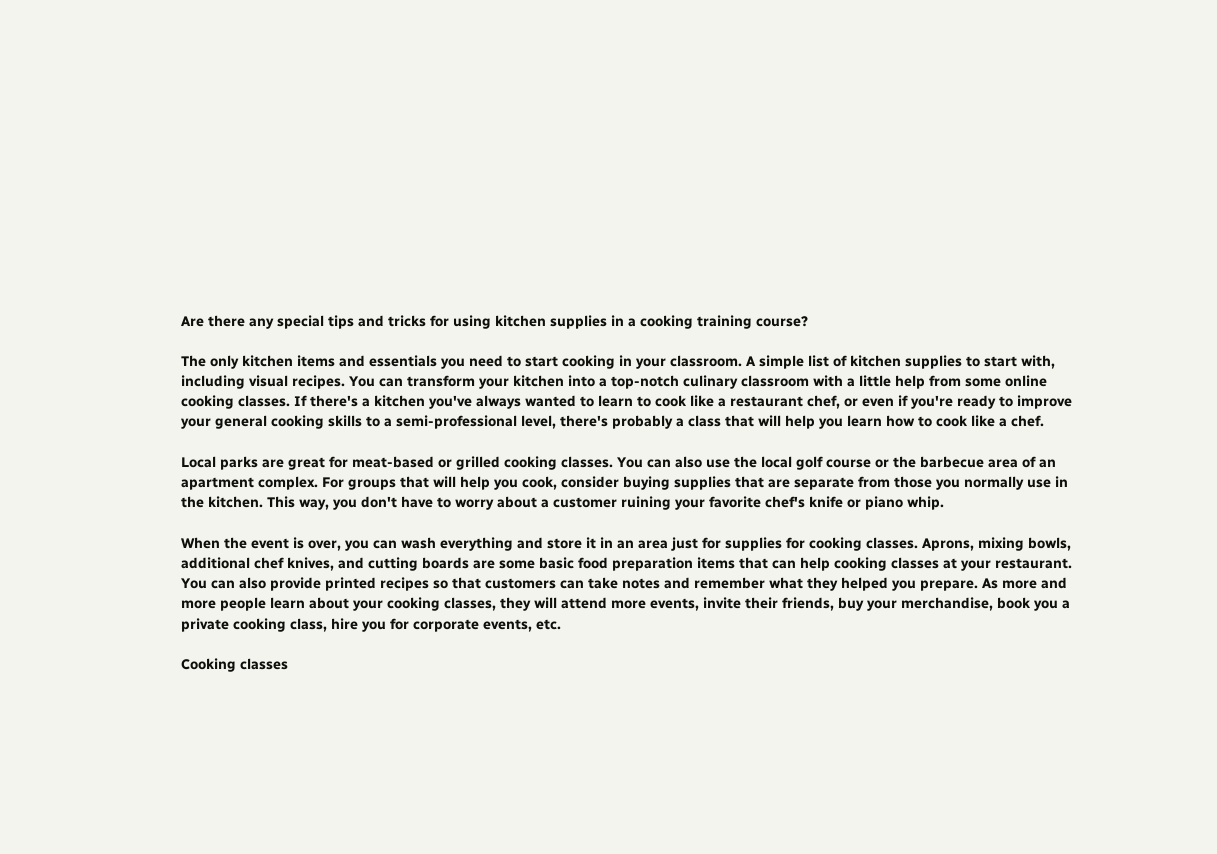Are there any special tips and tricks for using kitchen supplies in a cooking training course?

The only kitchen items and essentials you need to start cooking in your classroom. A simple list of kitchen supplies to start with, including visual recipes. You can transform your kitchen into a top-notch culinary classroom with a little help from some online cooking classes. If there's a kitchen you've always wanted to learn to cook like a restaurant chef, or even if you're ready to improve your general cooking skills to a semi-professional level, there's probably a class that will help you learn how to cook like a chef.

Local parks are great for meat-based or grilled cooking classes. You can also use the local golf course or the barbecue area of an apartment complex. For groups that will help you cook, consider buying supplies that are separate from those you normally use in the kitchen. This way, you don't have to worry about a customer ruining your favorite chef's knife or piano whip.

When the event is over, you can wash everything and store it in an area just for supplies for cooking classes. Aprons, mixing bowls, additional chef knives, and cutting boards are some basic food preparation items that can help cooking classes at your restaurant. You can also provide printed recipes so that customers can take notes and remember what they helped you prepare. As more and more people learn about your cooking classes, they will attend more events, invite their friends, buy your merchandise, book you a private cooking class, hire you for corporate events, etc.

Cooking classes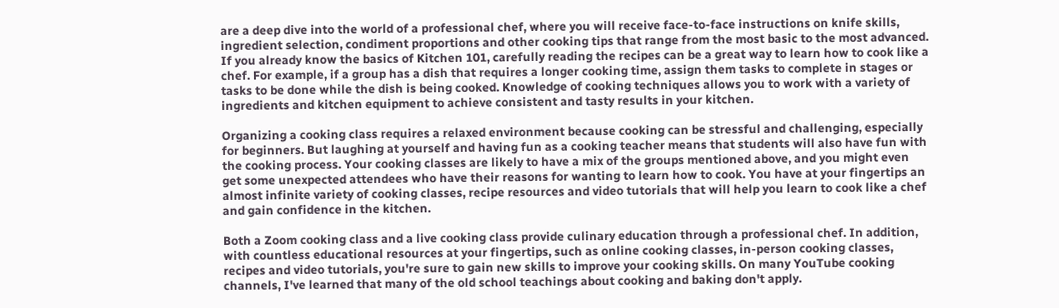are a deep dive into the world of a professional chef, where you will receive face-to-face instructions on knife skills, ingredient selection, condiment proportions and other cooking tips that range from the most basic to the most advanced. If you already know the basics of Kitchen 101, carefully reading the recipes can be a great way to learn how to cook like a chef. For example, if a group has a dish that requires a longer cooking time, assign them tasks to complete in stages or tasks to be done while the dish is being cooked. Knowledge of cooking techniques allows you to work with a variety of ingredients and kitchen equipment to achieve consistent and tasty results in your kitchen.

Organizing a cooking class requires a relaxed environment because cooking can be stressful and challenging, especially for beginners. But laughing at yourself and having fun as a cooking teacher means that students will also have fun with the cooking process. Your cooking classes are likely to have a mix of the groups mentioned above, and you might even get some unexpected attendees who have their reasons for wanting to learn how to cook. You have at your fingertips an almost infinite variety of cooking classes, recipe resources and video tutorials that will help you learn to cook like a chef and gain confidence in the kitchen.

Both a Zoom cooking class and a live cooking class provide culinary education through a professional chef. In addition, with countless educational resources at your fingertips, such as online cooking classes, in-person cooking classes, recipes and video tutorials, you're sure to gain new skills to improve your cooking skills. On many YouTube cooking channels, I've learned that many of the old school teachings about cooking and baking don't apply.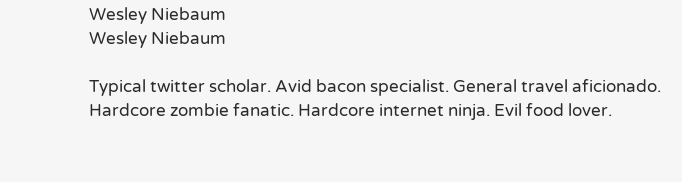Wesley Niebaum
Wesley Niebaum

Typical twitter scholar. Avid bacon specialist. General travel aficionado. Hardcore zombie fanatic. Hardcore internet ninja. Evil food lover.